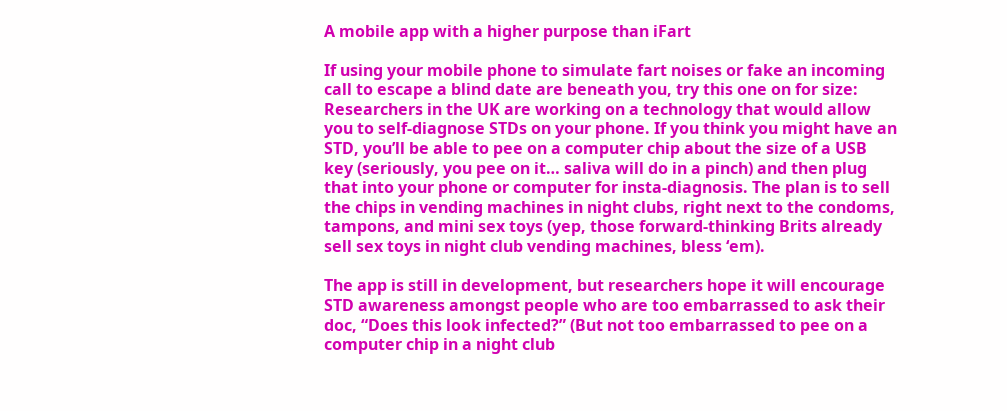A mobile app with a higher purpose than iFart

If using your mobile phone to simulate fart noises or fake an incoming call to escape a blind date are beneath you, try this one on for size: Researchers in the UK are working on a technology that would allow you to self-diagnose STDs on your phone. If you think you might have an STD, you’ll be able to pee on a computer chip about the size of a USB key (seriously, you pee on it… saliva will do in a pinch) and then plug that into your phone or computer for insta-diagnosis. The plan is to sell the chips in vending machines in night clubs, right next to the condoms, tampons, and mini sex toys (yep, those forward-thinking Brits already sell sex toys in night club vending machines, bless ‘em).

The app is still in development, but researchers hope it will encourage STD awareness amongst people who are too embarrassed to ask their doc, “Does this look infected?” (But not too embarrassed to pee on a computer chip in a night club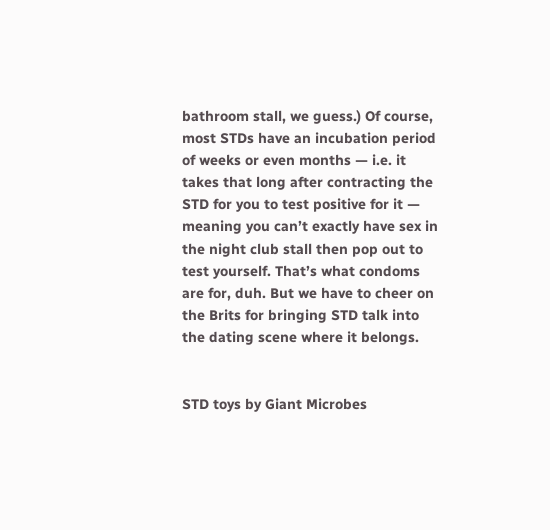bathroom stall, we guess.) Of course, most STDs have an incubation period of weeks or even months — i.e. it takes that long after contracting the STD for you to test positive for it — meaning you can’t exactly have sex in the night club stall then pop out to test yourself. That’s what condoms are for, duh. But we have to cheer on the Brits for bringing STD talk into the dating scene where it belongs.


STD toys by Giant Microbes